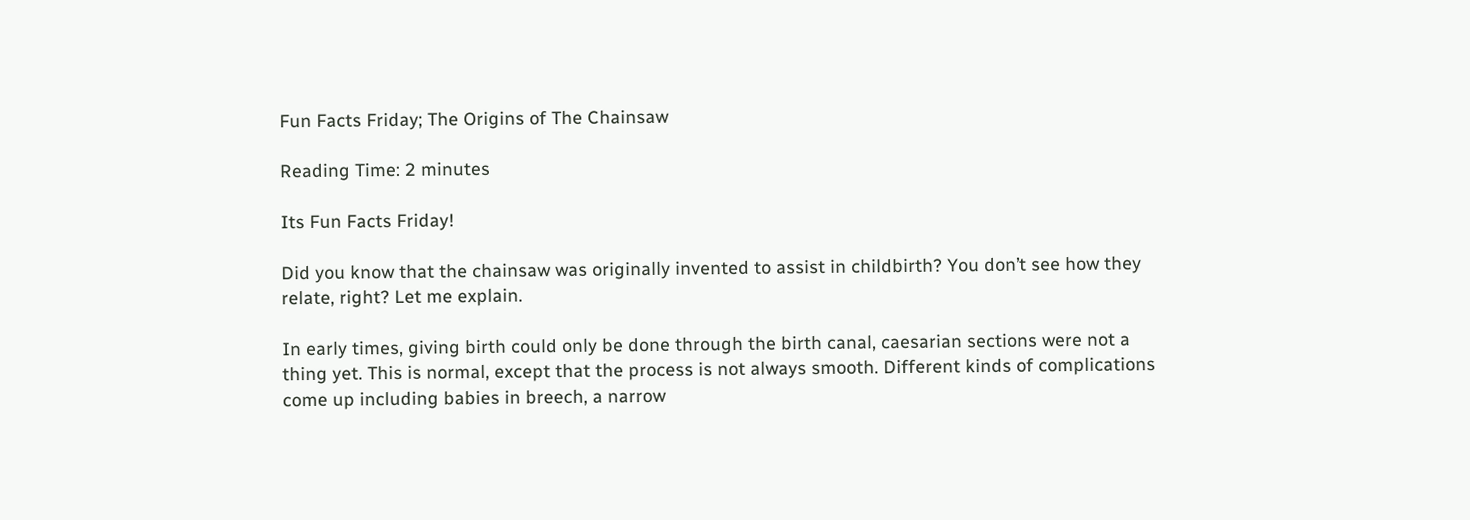Fun Facts Friday; The Origins of The Chainsaw

Reading Time: 2 minutes

Its Fun Facts Friday!

Did you know that the chainsaw was originally invented to assist in childbirth? You don’t see how they relate, right? Let me explain.

In early times, giving birth could only be done through the birth canal, caesarian sections were not a thing yet. This is normal, except that the process is not always smooth. Different kinds of complications come up including babies in breech, a narrow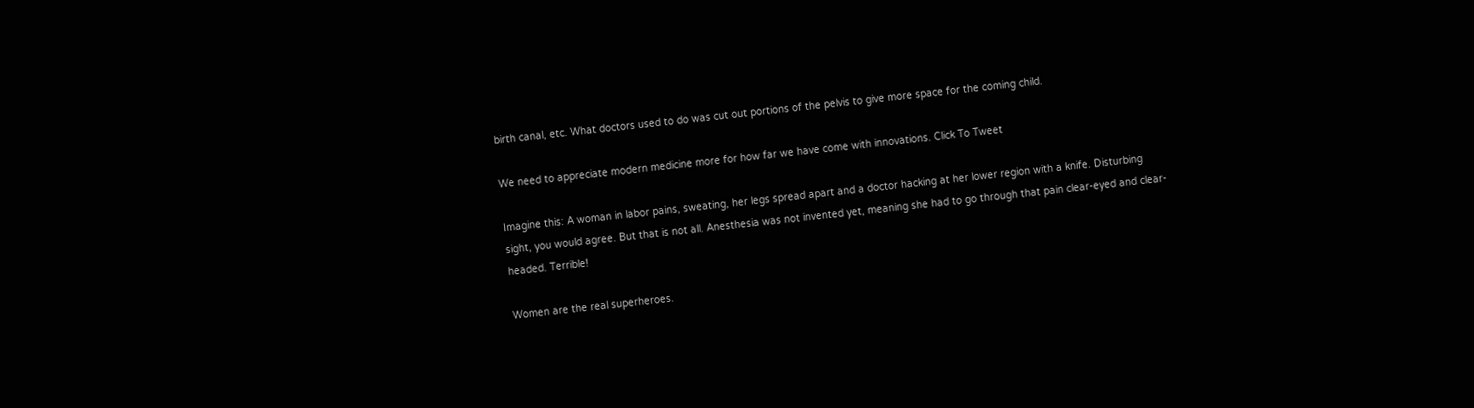birth canal, etc. What doctors used to do was cut out portions of the pelvis to give more space for the coming child.

We need to appreciate modern medicine more for how far we have come with innovations. Click To Tweet

Imagine this: A woman in labor pains, sweating, her legs spread apart and a doctor hacking at her lower region with a knife. Disturbing sight, you would agree. But that is not all. Anesthesia was not invented yet, meaning she had to go through that pain clear-eyed and clear-headed. Terrible!

Women are the real superheroes.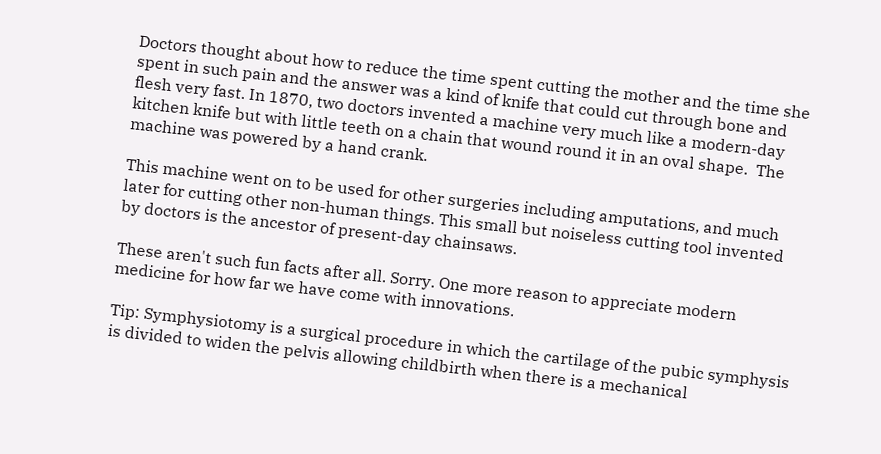Doctors thought about how to reduce the time spent cutting the mother and the time she spent in such pain and the answer was a kind of knife that could cut through bone and flesh very fast. In 1870, two doctors invented a machine very much like a modern-day kitchen knife but with little teeth on a chain that wound round it in an oval shape.  The machine was powered by a hand crank.

This machine went on to be used for other surgeries including amputations, and much later for cutting other non-human things. This small but noiseless cutting tool invented by doctors is the ancestor of present-day chainsaws.

These aren't such fun facts after all. Sorry. One more reason to appreciate modern medicine for how far we have come with innovations.

Tip: Symphysiotomy is a surgical procedure in which the cartilage of the pubic symphysis is divided to widen the pelvis allowing childbirth when there is a mechanical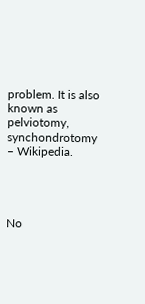problem. It is also known as pelviotomy, synchondrotomy – Wikipedia.




No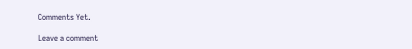Comments Yet.

Leave a comment